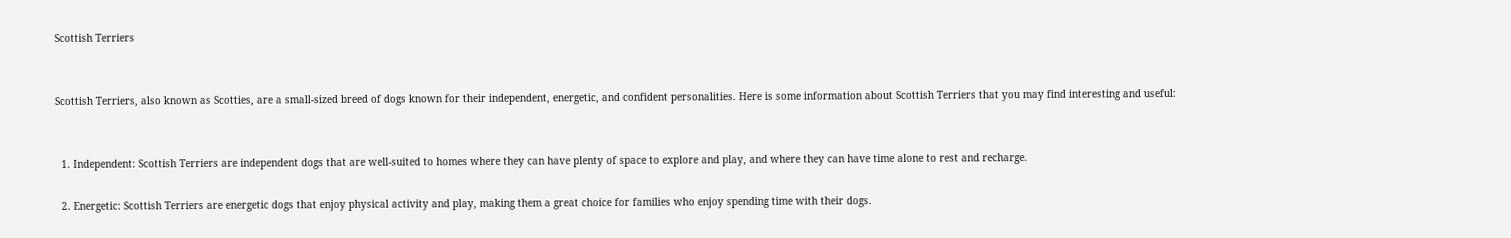Scottish Terriers


Scottish Terriers, also known as Scotties, are a small-sized breed of dogs known for their independent, energetic, and confident personalities. Here is some information about Scottish Terriers that you may find interesting and useful:


  1. Independent: Scottish Terriers are independent dogs that are well-suited to homes where they can have plenty of space to explore and play, and where they can have time alone to rest and recharge.

  2. Energetic: Scottish Terriers are energetic dogs that enjoy physical activity and play, making them a great choice for families who enjoy spending time with their dogs.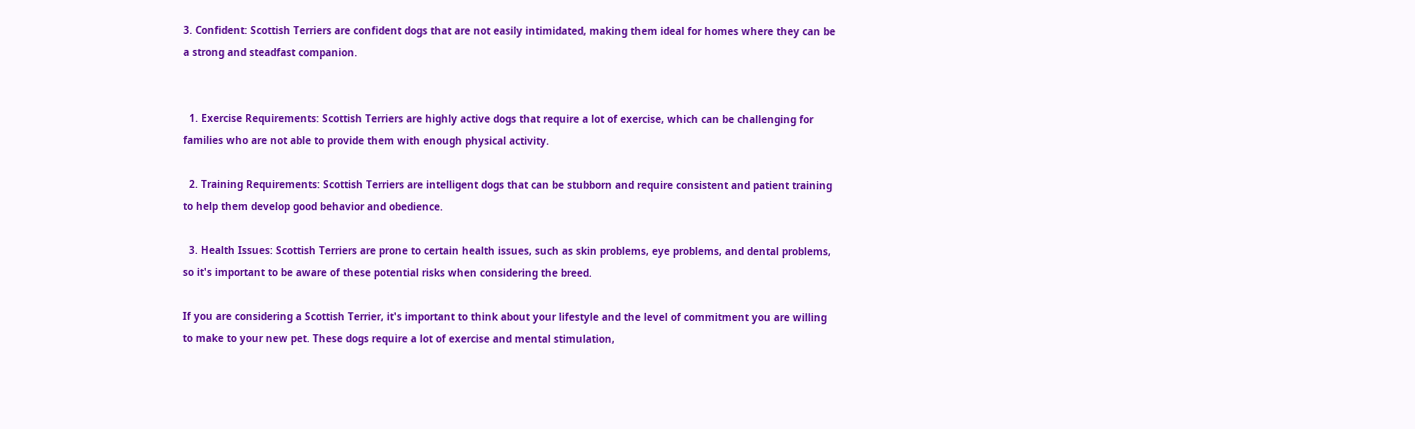3. Confident: Scottish Terriers are confident dogs that are not easily intimidated, making them ideal for homes where they can be a strong and steadfast companion.


  1. Exercise Requirements: Scottish Terriers are highly active dogs that require a lot of exercise, which can be challenging for families who are not able to provide them with enough physical activity.

  2. Training Requirements: Scottish Terriers are intelligent dogs that can be stubborn and require consistent and patient training to help them develop good behavior and obedience.

  3. Health Issues: Scottish Terriers are prone to certain health issues, such as skin problems, eye problems, and dental problems, so it's important to be aware of these potential risks when considering the breed.

If you are considering a Scottish Terrier, it's important to think about your lifestyle and the level of commitment you are willing to make to your new pet. These dogs require a lot of exercise and mental stimulation,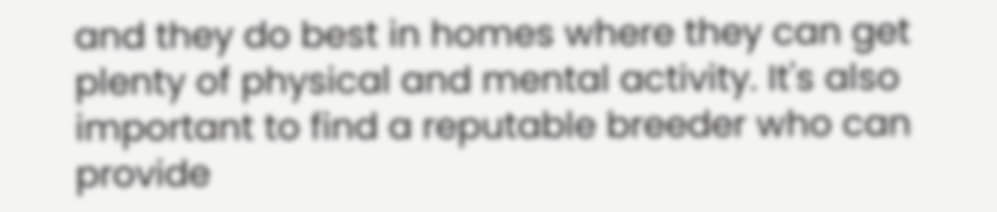and they do best in homes where they can get plenty of physical and mental activity. It's also important to find a reputable breeder who can provide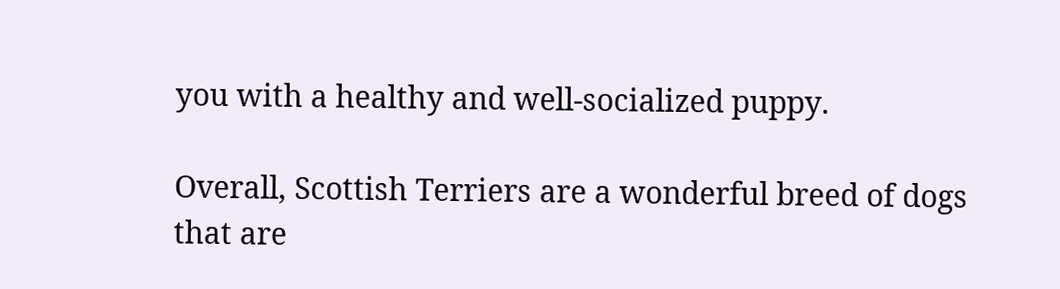you with a healthy and well-socialized puppy.

Overall, Scottish Terriers are a wonderful breed of dogs that are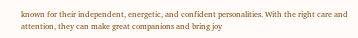known for their independent, energetic, and confident personalities. With the right care and attention, they can make great companions and bring joy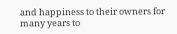and happiness to their owners for many years to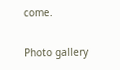come.

Photo gallery